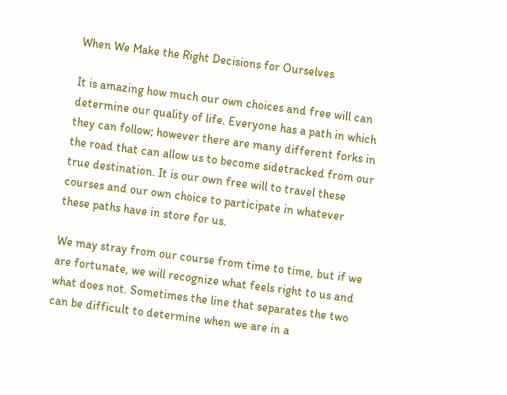When We Make the Right Decisions for Ourselves

It is amazing how much our own choices and free will can determine our quality of life. Everyone has a path in which they can follow; however there are many different forks in the road that can allow us to become sidetracked from our true destination. It is our own free will to travel these courses and our own choice to participate in whatever these paths have in store for us.

We may stray from our course from time to time, but if we are fortunate, we will recognize what feels right to us and what does not. Sometimes the line that separates the two can be difficult to determine when we are in a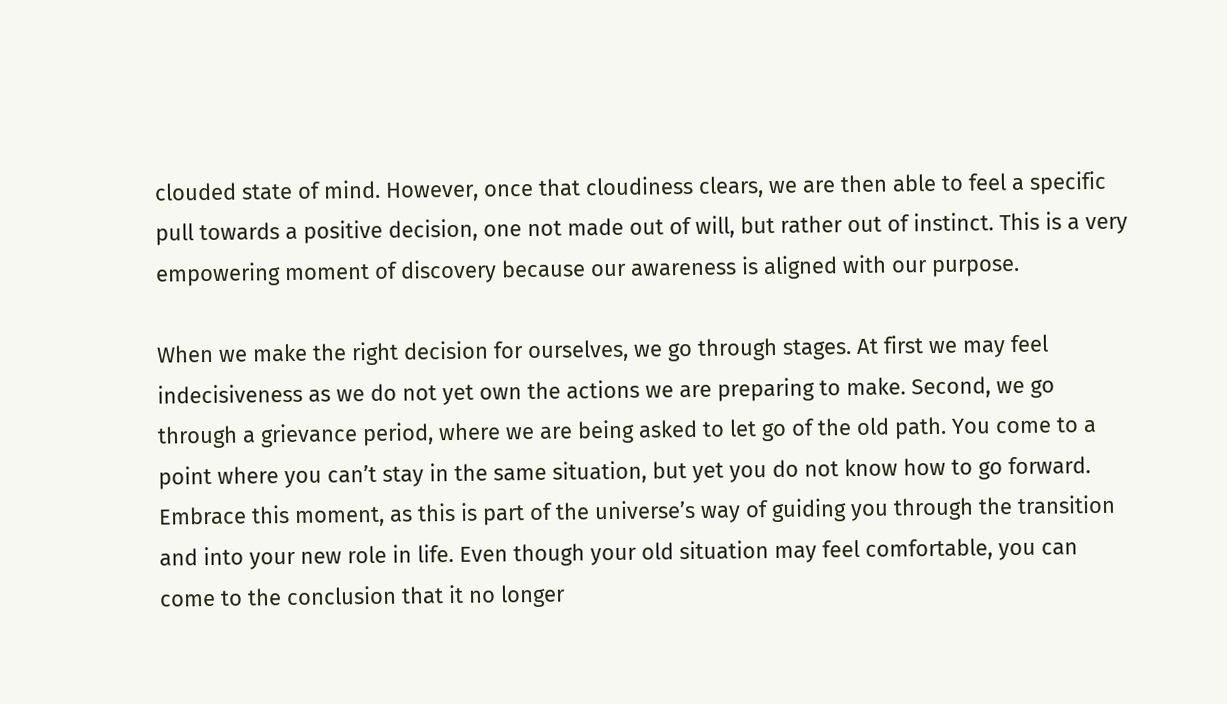clouded state of mind. However, once that cloudiness clears, we are then able to feel a specific pull towards a positive decision, one not made out of will, but rather out of instinct. This is a very empowering moment of discovery because our awareness is aligned with our purpose.

When we make the right decision for ourselves, we go through stages. At first we may feel indecisiveness as we do not yet own the actions we are preparing to make. Second, we go through a grievance period, where we are being asked to let go of the old path. You come to a point where you can’t stay in the same situation, but yet you do not know how to go forward. Embrace this moment, as this is part of the universe’s way of guiding you through the transition and into your new role in life. Even though your old situation may feel comfortable, you can come to the conclusion that it no longer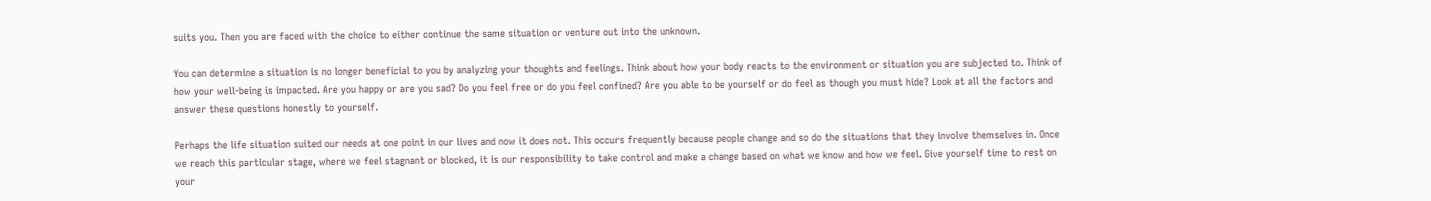suits you. Then you are faced with the choice to either continue the same situation or venture out into the unknown.

You can determine a situation is no longer beneficial to you by analyzing your thoughts and feelings. Think about how your body reacts to the environment or situation you are subjected to. Think of how your well-being is impacted. Are you happy or are you sad? Do you feel free or do you feel confined? Are you able to be yourself or do feel as though you must hide? Look at all the factors and answer these questions honestly to yourself.

Perhaps the life situation suited our needs at one point in our lives and now it does not. This occurs frequently because people change and so do the situations that they involve themselves in. Once we reach this particular stage, where we feel stagnant or blocked, it is our responsibility to take control and make a change based on what we know and how we feel. Give yourself time to rest on your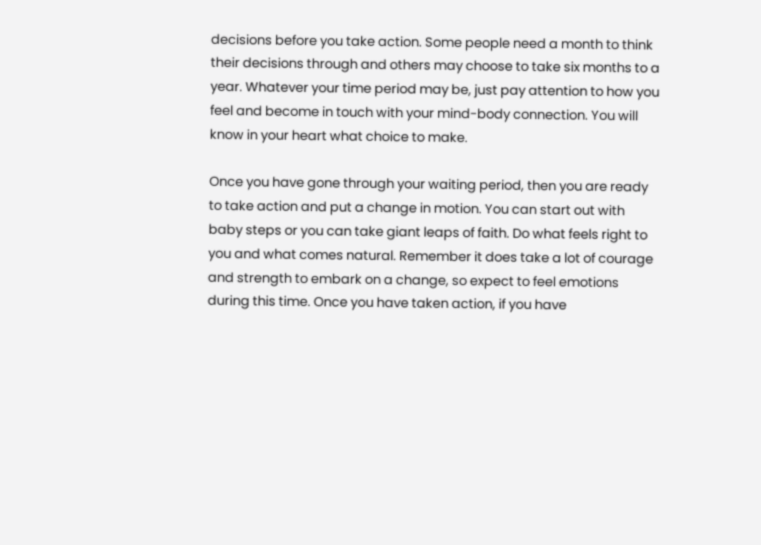decisions before you take action. Some people need a month to think their decisions through and others may choose to take six months to a year. Whatever your time period may be, just pay attention to how you feel and become in touch with your mind-body connection. You will know in your heart what choice to make.

Once you have gone through your waiting period, then you are ready to take action and put a change in motion. You can start out with baby steps or you can take giant leaps of faith. Do what feels right to you and what comes natural. Remember it does take a lot of courage and strength to embark on a change, so expect to feel emotions during this time. Once you have taken action, if you have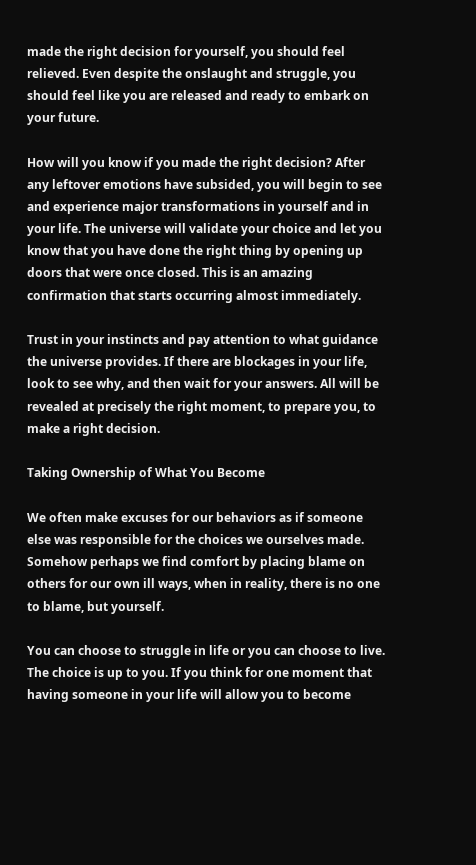made the right decision for yourself, you should feel relieved. Even despite the onslaught and struggle, you should feel like you are released and ready to embark on your future.

How will you know if you made the right decision? After any leftover emotions have subsided, you will begin to see and experience major transformations in yourself and in your life. The universe will validate your choice and let you know that you have done the right thing by opening up doors that were once closed. This is an amazing confirmation that starts occurring almost immediately.

Trust in your instincts and pay attention to what guidance the universe provides. If there are blockages in your life, look to see why, and then wait for your answers. All will be revealed at precisely the right moment, to prepare you, to make a right decision.

Taking Ownership of What You Become

We often make excuses for our behaviors as if someone else was responsible for the choices we ourselves made. Somehow perhaps we find comfort by placing blame on others for our own ill ways, when in reality, there is no one to blame, but yourself.

You can choose to struggle in life or you can choose to live. The choice is up to you. If you think for one moment that having someone in your life will allow you to become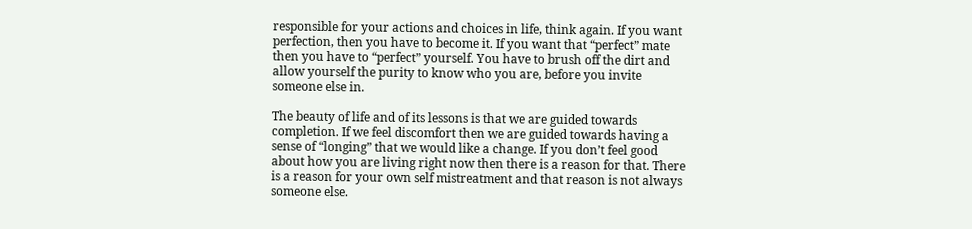responsible for your actions and choices in life, think again. If you want perfection, then you have to become it. If you want that “perfect” mate then you have to “perfect” yourself. You have to brush off the dirt and allow yourself the purity to know who you are, before you invite someone else in.

The beauty of life and of its lessons is that we are guided towards completion. If we feel discomfort then we are guided towards having a sense of “longing” that we would like a change. If you don’t feel good about how you are living right now then there is a reason for that. There is a reason for your own self mistreatment and that reason is not always someone else.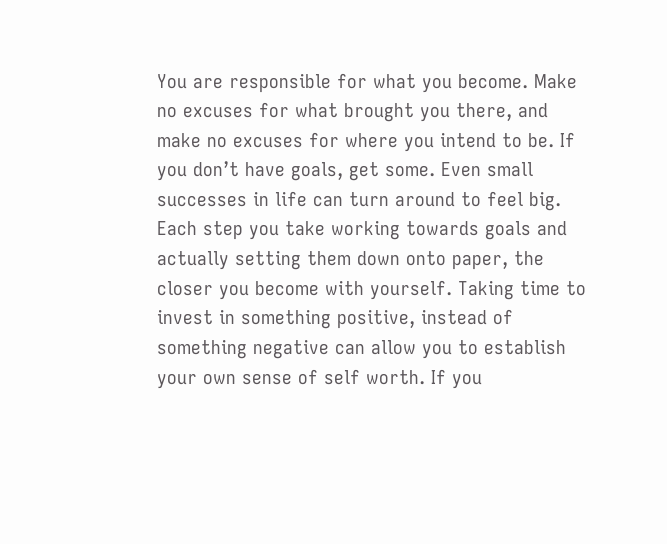You are responsible for what you become. Make no excuses for what brought you there, and make no excuses for where you intend to be. If you don’t have goals, get some. Even small successes in life can turn around to feel big. Each step you take working towards goals and actually setting them down onto paper, the closer you become with yourself. Taking time to invest in something positive, instead of something negative can allow you to establish your own sense of self worth. If you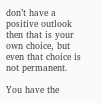don’t have a positive outlook then that is your own choice, but even that choice is not permanent.

You have the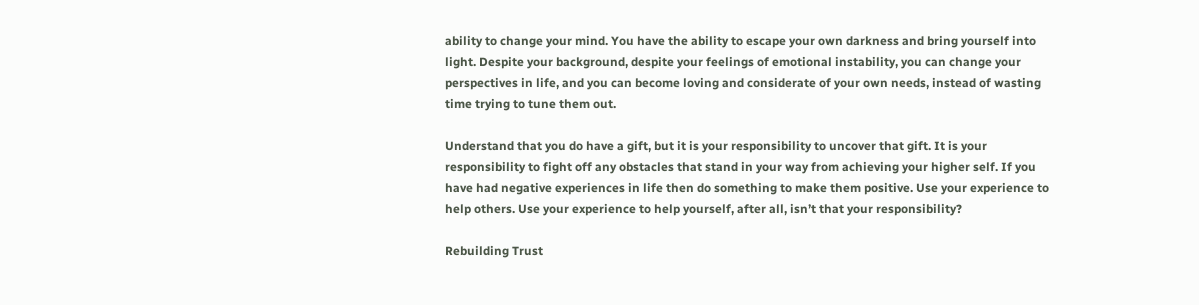ability to change your mind. You have the ability to escape your own darkness and bring yourself into light. Despite your background, despite your feelings of emotional instability, you can change your perspectives in life, and you can become loving and considerate of your own needs, instead of wasting time trying to tune them out.

Understand that you do have a gift, but it is your responsibility to uncover that gift. It is your responsibility to fight off any obstacles that stand in your way from achieving your higher self. If you have had negative experiences in life then do something to make them positive. Use your experience to help others. Use your experience to help yourself, after all, isn’t that your responsibility?

Rebuilding Trust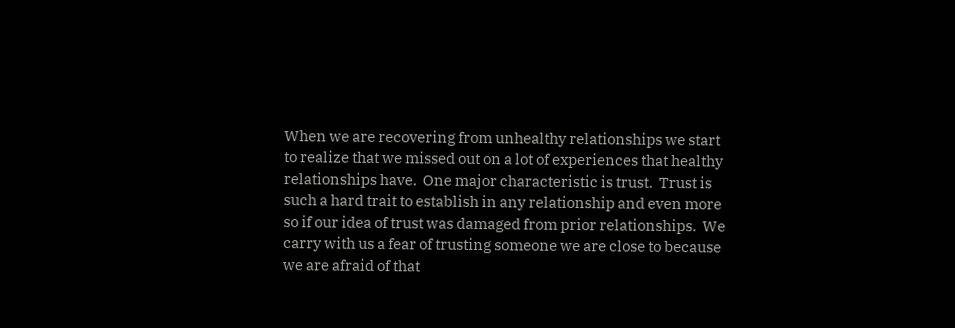When we are recovering from unhealthy relationships we start to realize that we missed out on a lot of experiences that healthy relationships have.  One major characteristic is trust.  Trust is such a hard trait to establish in any relationship and even more so if our idea of trust was damaged from prior relationships.  We carry with us a fear of trusting someone we are close to because we are afraid of that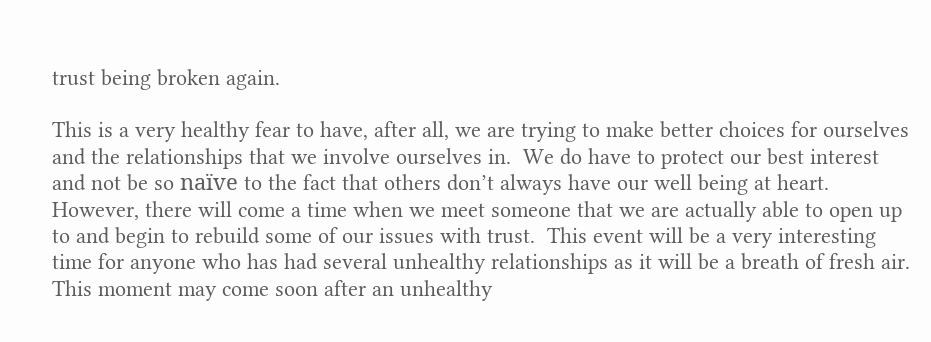trust being broken again.

This is a very healthy fear to have, after all, we are trying to make better choices for ourselves and the relationships that we involve ourselves in.  We do have to protect our best interest and not be so naïve to the fact that others don’t always have our well being at heart.  However, there will come a time when we meet someone that we are actually able to open up to and begin to rebuild some of our issues with trust.  This event will be a very interesting time for anyone who has had several unhealthy relationships as it will be a breath of fresh air. This moment may come soon after an unhealthy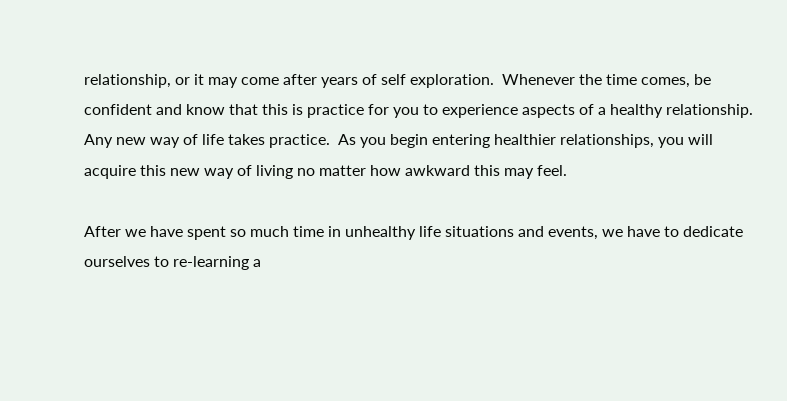relationship, or it may come after years of self exploration.  Whenever the time comes, be confident and know that this is practice for you to experience aspects of a healthy relationship.  Any new way of life takes practice.  As you begin entering healthier relationships, you will acquire this new way of living no matter how awkward this may feel.

After we have spent so much time in unhealthy life situations and events, we have to dedicate ourselves to re-learning a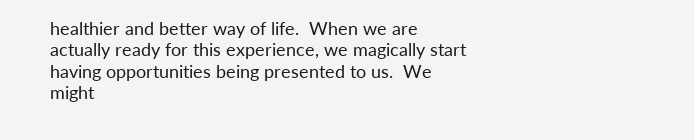healthier and better way of life.  When we are actually ready for this experience, we magically start having opportunities being presented to us.  We might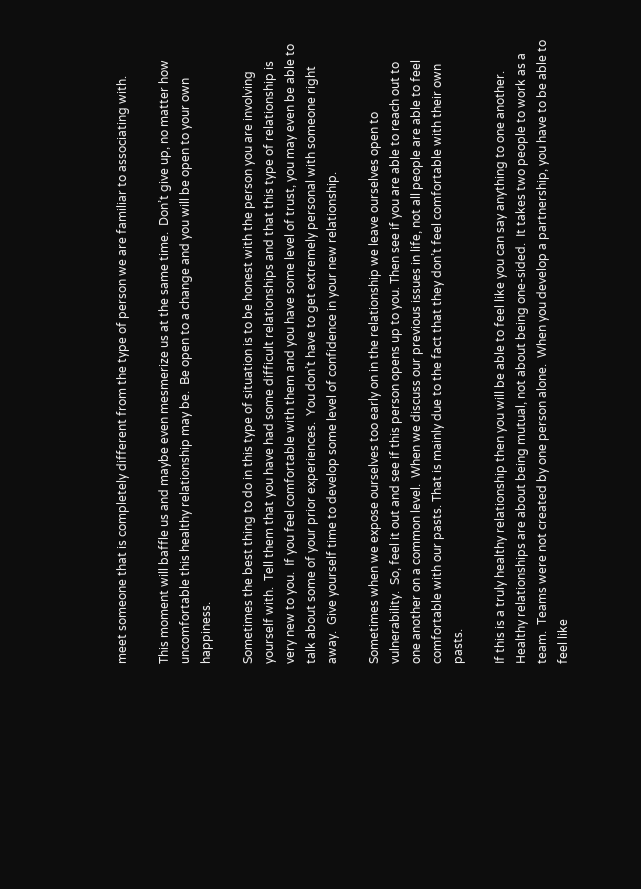meet someone that is completely different from the type of person we are familiar to associating with.

This moment will baffle us and maybe even mesmerize us at the same time.  Don’t give up, no matter how uncomfortable this healthy relationship may be.  Be open to a change and you will be open to your own happiness.

Sometimes the best thing to do in this type of situation is to be honest with the person you are involving yourself with.  Tell them that you have had some difficult relationships and that this type of relationship is very new to you.  If you feel comfortable with them and you have some level of trust, you may even be able to talk about some of your prior experiences.  You don’t have to get extremely personal with someone right away.  Give yourself time to develop some level of confidence in your new relationship.

Sometimes when we expose ourselves too early on in the relationship we leave ourselves open to vulnerability.  So, feel it out and see if this person opens up to you. Then see if you are able to reach out to one another on a common level.  When we discuss our previous issues in life, not all people are able to feel comfortable with our pasts. That is mainly due to the fact that they don’t feel comfortable with their own pasts.

If this is a truly healthy relationship then you will be able to feel like you can say anything to one another.  Healthy relationships are about being mutual, not about being one-sided.  It takes two people to work as a team.  Teams were not created by one person alone.  When you develop a partnership, you have to be able to feel like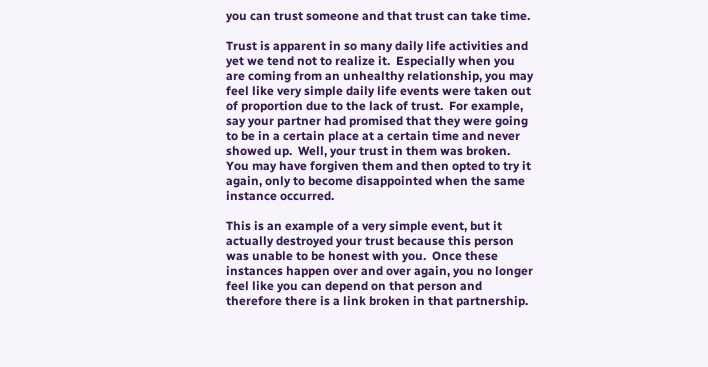you can trust someone and that trust can take time.

Trust is apparent in so many daily life activities and yet we tend not to realize it.  Especially when you are coming from an unhealthy relationship, you may feel like very simple daily life events were taken out of proportion due to the lack of trust.  For example, say your partner had promised that they were going to be in a certain place at a certain time and never showed up.  Well, your trust in them was broken.  You may have forgiven them and then opted to try it again, only to become disappointed when the same instance occurred.

This is an example of a very simple event, but it actually destroyed your trust because this person was unable to be honest with you.  Once these instances happen over and over again, you no longer feel like you can depend on that person and therefore there is a link broken in that partnership.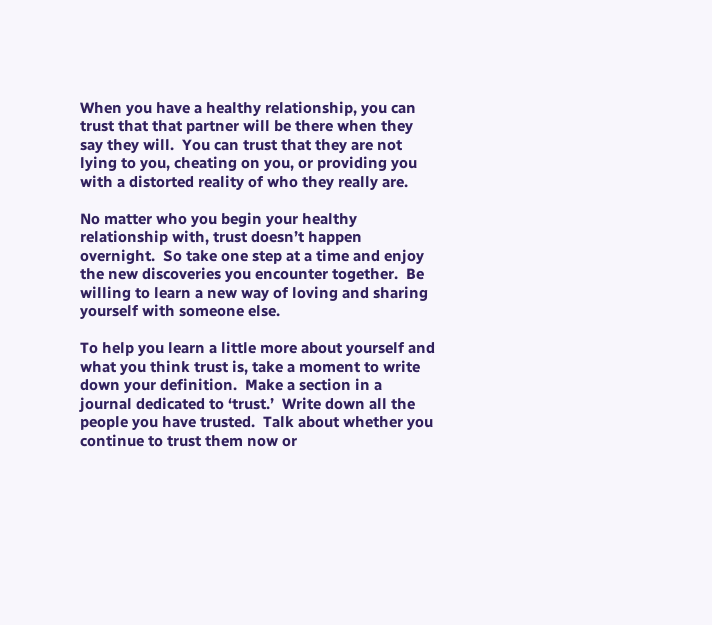When you have a healthy relationship, you can trust that that partner will be there when they say they will.  You can trust that they are not lying to you, cheating on you, or providing you with a distorted reality of who they really are.

No matter who you begin your healthy relationship with, trust doesn’t happen overnight.  So take one step at a time and enjoy the new discoveries you encounter together.  Be willing to learn a new way of loving and sharing yourself with someone else.

To help you learn a little more about yourself and what you think trust is, take a moment to write down your definition.  Make a section in a journal dedicated to ‘trust.’  Write down all the people you have trusted.  Talk about whether you continue to trust them now or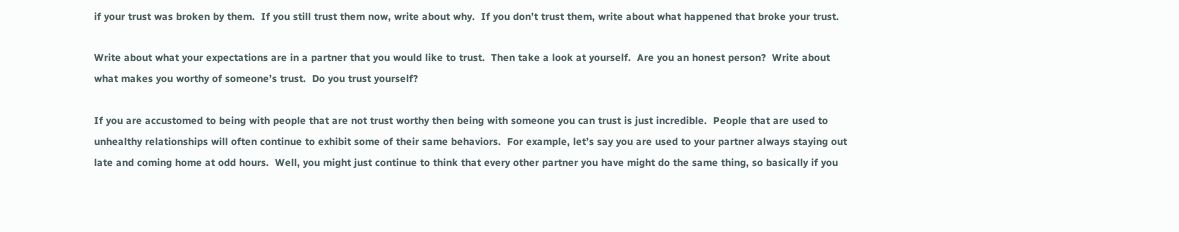if your trust was broken by them.  If you still trust them now, write about why.  If you don’t trust them, write about what happened that broke your trust.

Write about what your expectations are in a partner that you would like to trust.  Then take a look at yourself.  Are you an honest person?  Write about what makes you worthy of someone’s trust.  Do you trust yourself?

If you are accustomed to being with people that are not trust worthy then being with someone you can trust is just incredible.  People that are used to unhealthy relationships will often continue to exhibit some of their same behaviors.  For example, let’s say you are used to your partner always staying out late and coming home at odd hours.  Well, you might just continue to think that every other partner you have might do the same thing, so basically if you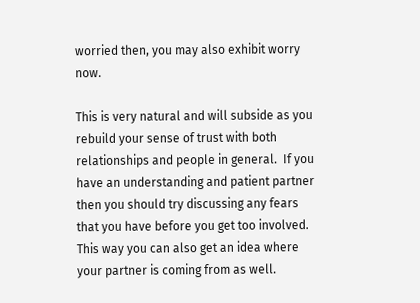worried then, you may also exhibit worry now.

This is very natural and will subside as you rebuild your sense of trust with both relationships and people in general.  If you have an understanding and patient partner then you should try discussing any fears that you have before you get too involved.  This way you can also get an idea where your partner is coming from as well.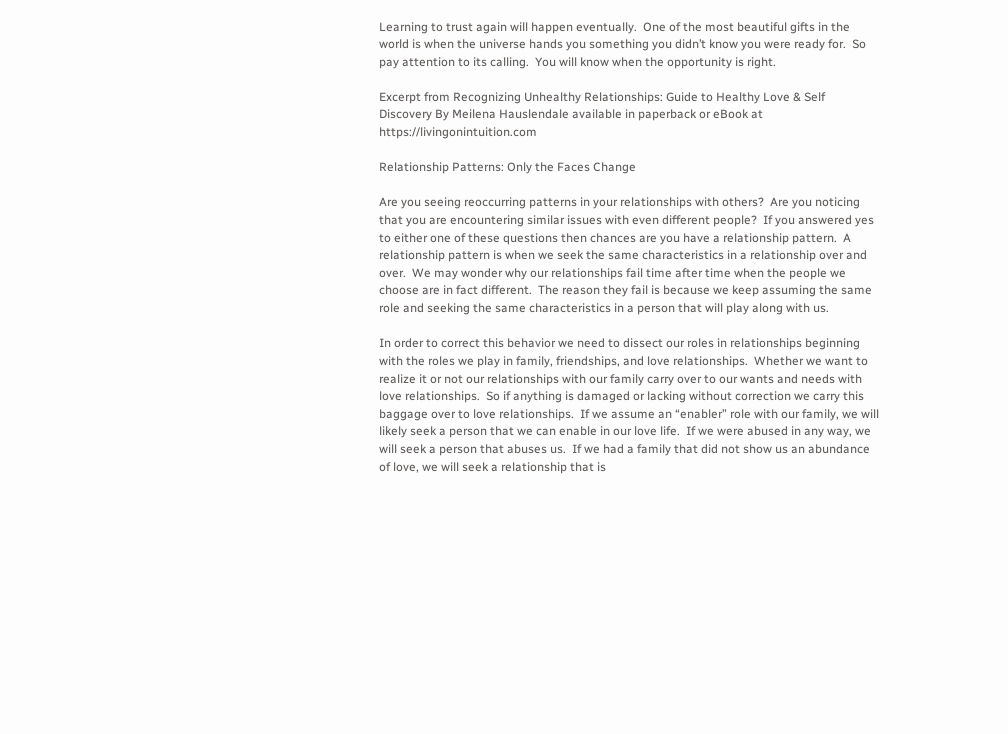Learning to trust again will happen eventually.  One of the most beautiful gifts in the world is when the universe hands you something you didn’t know you were ready for.  So pay attention to its calling.  You will know when the opportunity is right.

Excerpt from Recognizing Unhealthy Relationships: Guide to Healthy Love & Self Discovery By Meilena Hauslendale available in paperback or eBook at https://livingonintuition.com

Relationship Patterns: Only the Faces Change

Are you seeing reoccurring patterns in your relationships with others?  Are you noticing that you are encountering similar issues with even different people?  If you answered yes to either one of these questions then chances are you have a relationship pattern.  A relationship pattern is when we seek the same characteristics in a relationship over and over.  We may wonder why our relationships fail time after time when the people we choose are in fact different.  The reason they fail is because we keep assuming the same role and seeking the same characteristics in a person that will play along with us.

In order to correct this behavior we need to dissect our roles in relationships beginning with the roles we play in family, friendships, and love relationships.  Whether we want to realize it or not our relationships with our family carry over to our wants and needs with love relationships.  So if anything is damaged or lacking without correction we carry this baggage over to love relationships.  If we assume an “enabler” role with our family, we will likely seek a person that we can enable in our love life.  If we were abused in any way, we will seek a person that abuses us.  If we had a family that did not show us an abundance of love, we will seek a relationship that is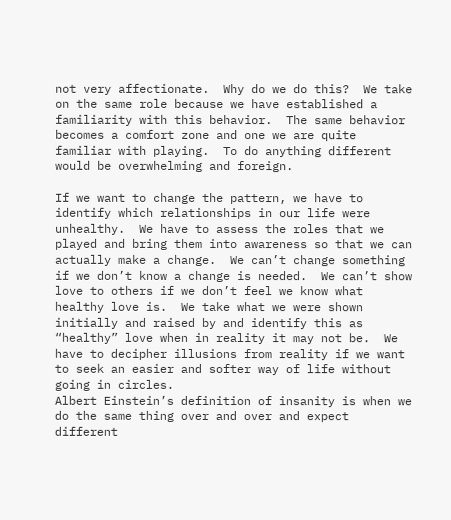not very affectionate.  Why do we do this?  We take on the same role because we have established a familiarity with this behavior.  The same behavior becomes a comfort zone and one we are quite familiar with playing.  To do anything different would be overwhelming and foreign.

If we want to change the pattern, we have to identify which relationships in our life were unhealthy.  We have to assess the roles that we played and bring them into awareness so that we can actually make a change.  We can’t change something if we don’t know a change is needed.  We can’t show love to others if we don’t feel we know what healthy love is.  We take what we were shown initially and raised by and identify this as “healthy” love when in reality it may not be.  We have to decipher illusions from reality if we want to seek an easier and softer way of life without going in circles.
Albert Einstein’s definition of insanity is when we do the same thing over and over and expect different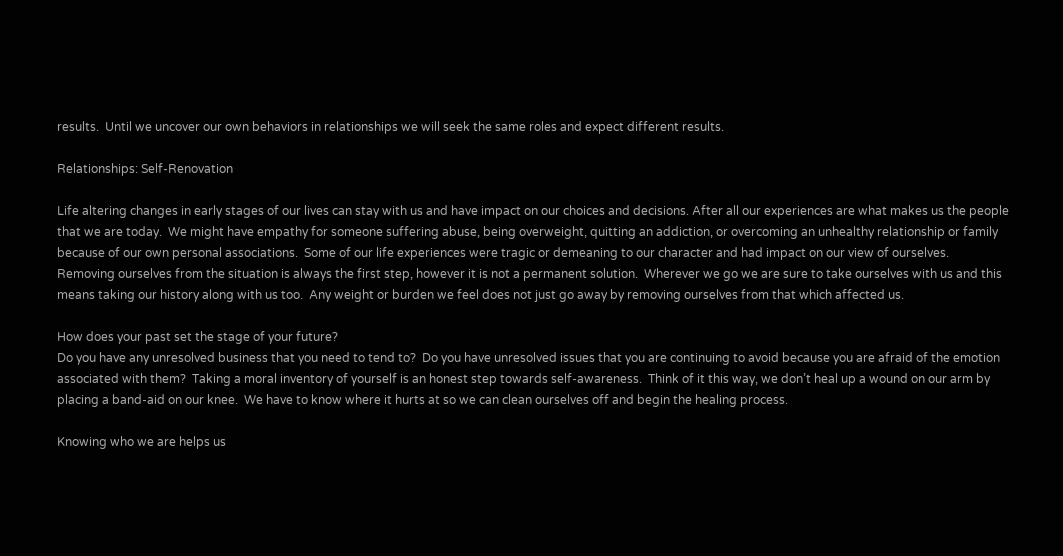results.  Until we uncover our own behaviors in relationships we will seek the same roles and expect different results.

Relationships: Self-Renovation

Life altering changes in early stages of our lives can stay with us and have impact on our choices and decisions. After all our experiences are what makes us the people that we are today.  We might have empathy for someone suffering abuse, being overweight, quitting an addiction, or overcoming an unhealthy relationship or family because of our own personal associations.  Some of our life experiences were tragic or demeaning to our character and had impact on our view of ourselves.
Removing ourselves from the situation is always the first step, however it is not a permanent solution.  Wherever we go we are sure to take ourselves with us and this means taking our history along with us too.  Any weight or burden we feel does not just go away by removing ourselves from that which affected us.

How does your past set the stage of your future?
Do you have any unresolved business that you need to tend to?  Do you have unresolved issues that you are continuing to avoid because you are afraid of the emotion associated with them?  Taking a moral inventory of yourself is an honest step towards self-awareness.  Think of it this way, we don’t heal up a wound on our arm by placing a band-aid on our knee.  We have to know where it hurts at so we can clean ourselves off and begin the healing process.

Knowing who we are helps us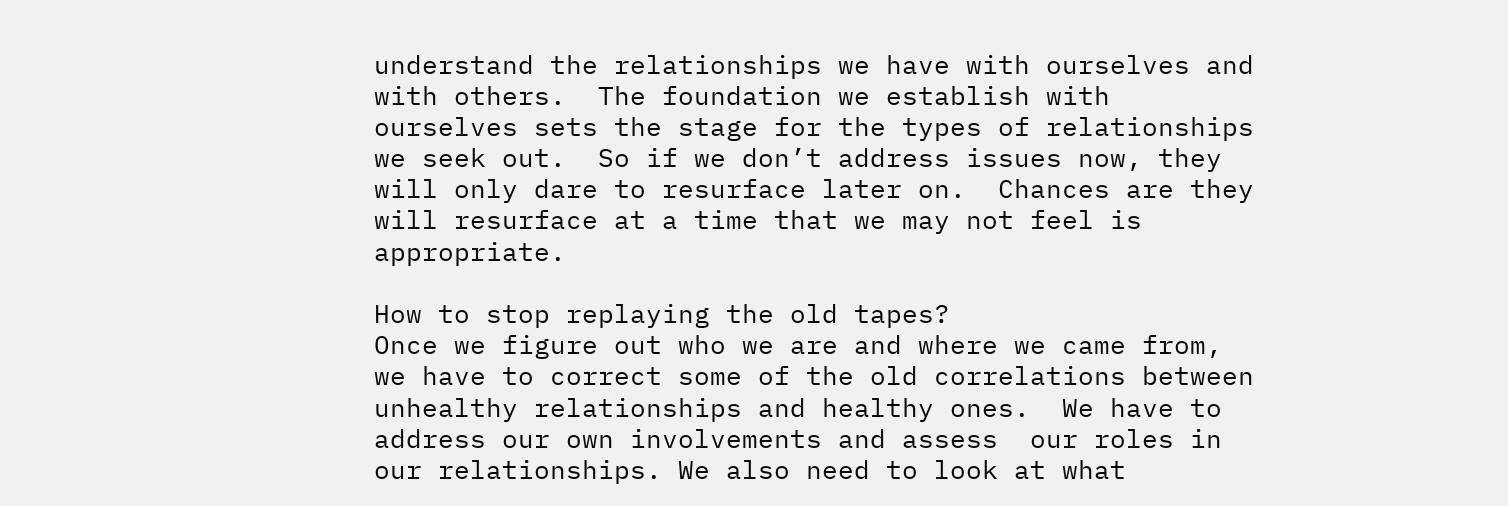understand the relationships we have with ourselves and with others.  The foundation we establish with ourselves sets the stage for the types of relationships we seek out.  So if we don’t address issues now, they will only dare to resurface later on.  Chances are they will resurface at a time that we may not feel is appropriate.

How to stop replaying the old tapes?
Once we figure out who we are and where we came from, we have to correct some of the old correlations between unhealthy relationships and healthy ones.  We have to address our own involvements and assess  our roles in our relationships. We also need to look at what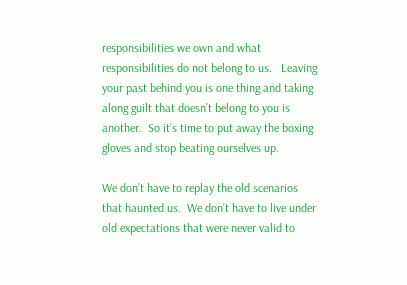responsibilities we own and what responsibilities do not belong to us.   Leaving your past behind you is one thing and taking along guilt that doesn’t belong to you is another.  So it’s time to put away the boxing gloves and stop beating ourselves up.

We don’t have to replay the old scenarios that haunted us.  We don’t have to live under old expectations that were never valid to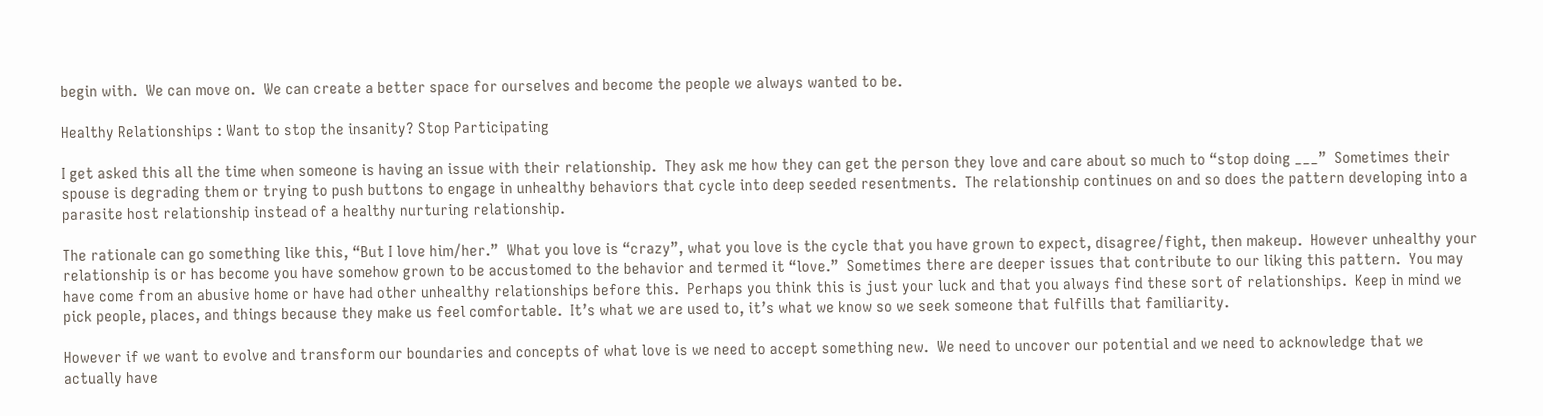begin with.  We can move on.  We can create a better space for ourselves and become the people we always wanted to be.

Healthy Relationships : Want to stop the insanity? Stop Participating

I get asked this all the time when someone is having an issue with their relationship.  They ask me how they can get the person they love and care about so much to “stop doing ___”  Sometimes their spouse is degrading them or trying to push buttons to engage in unhealthy behaviors that cycle into deep seeded resentments.  The relationship continues on and so does the pattern developing into a parasite host relationship instead of a healthy nurturing relationship.

The rationale can go something like this, “But I love him/her.”  What you love is “crazy”, what you love is the cycle that you have grown to expect, disagree/fight, then makeup.  However unhealthy your relationship is or has become you have somehow grown to be accustomed to the behavior and termed it “love.”  Sometimes there are deeper issues that contribute to our liking this pattern.  You may have come from an abusive home or have had other unhealthy relationships before this.  Perhaps you think this is just your luck and that you always find these sort of relationships.  Keep in mind we pick people, places, and things because they make us feel comfortable.  It’s what we are used to, it’s what we know so we seek someone that fulfills that familiarity.

However if we want to evolve and transform our boundaries and concepts of what love is we need to accept something new.  We need to uncover our potential and we need to acknowledge that we actually have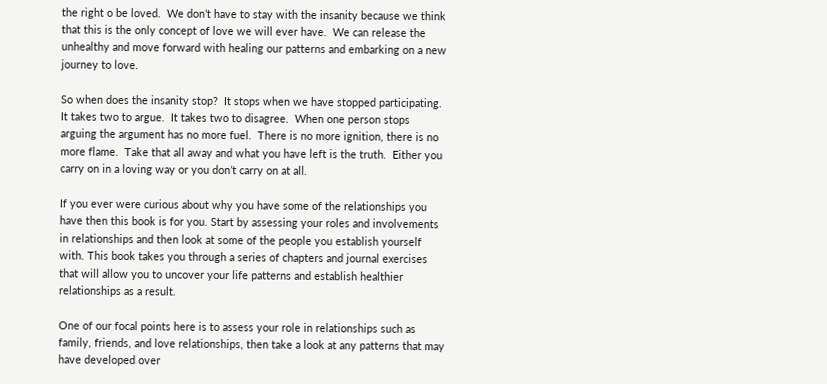the right o be loved.  We don’t have to stay with the insanity because we think that this is the only concept of love we will ever have.  We can release the unhealthy and move forward with healing our patterns and embarking on a new journey to love.

So when does the insanity stop?  It stops when we have stopped participating.  It takes two to argue.  It takes two to disagree.  When one person stops arguing the argument has no more fuel.  There is no more ignition, there is no more flame.  Take that all away and what you have left is the truth.  Either you carry on in a loving way or you don’t carry on at all.

If you ever were curious about why you have some of the relationships you have then this book is for you. Start by assessing your roles and involvements in relationships and then look at some of the people you establish yourself with. This book takes you through a series of chapters and journal exercises that will allow you to uncover your life patterns and establish healthier relationships as a result.

One of our focal points here is to assess your role in relationships such as family, friends, and love relationships, then take a look at any patterns that may have developed over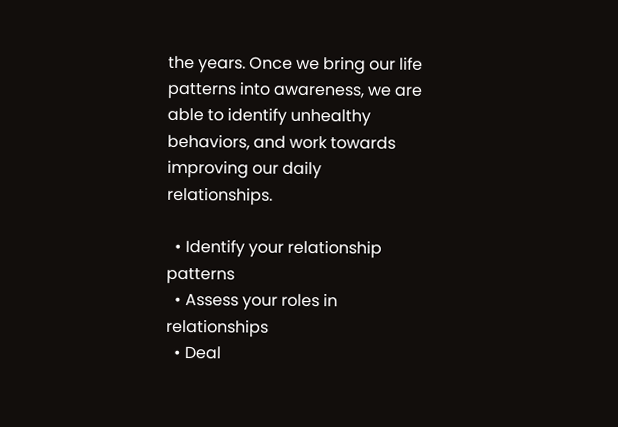the years. Once we bring our life patterns into awareness, we are able to identify unhealthy behaviors, and work towards improving our daily relationships.

  • Identify your relationship patterns
  • Assess your roles in relationships
  • Deal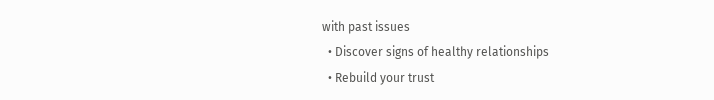with past issues
  • Discover signs of healthy relationships
  • Rebuild your trust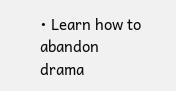• Learn how to abandon drama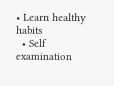• Learn healthy habits
  • Self examination